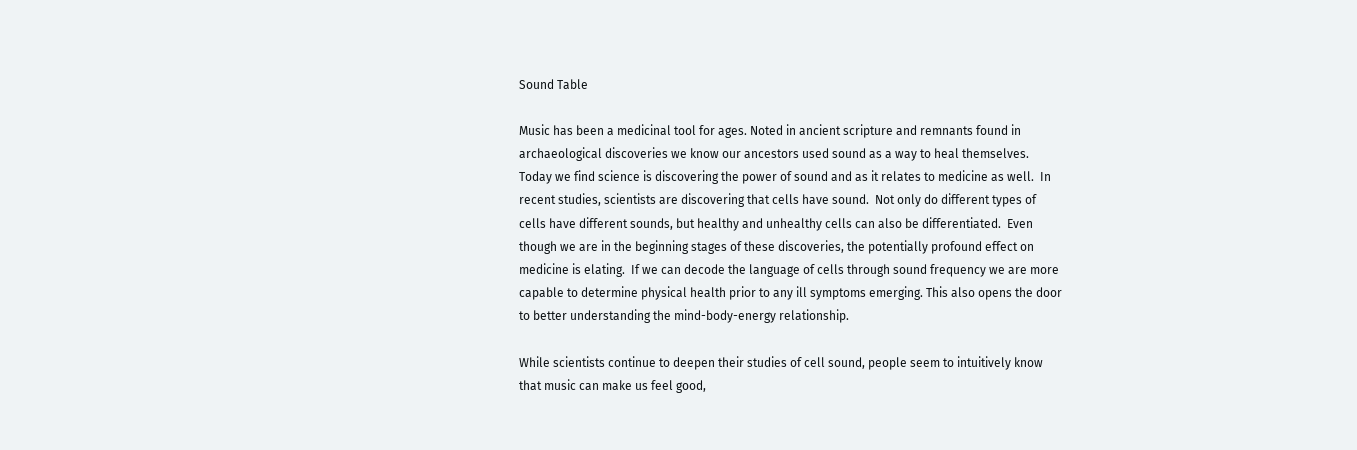Sound Table

Music has been a medicinal tool for ages. Noted in ancient scripture and remnants found in archaeological discoveries we know our ancestors used sound as a way to heal themselves.  Today we find science is discovering the power of sound and as it relates to medicine as well.  In recent studies, scientists are discovering that cells have sound.  Not only do different types of cells have different sounds, but healthy and unhealthy cells can also be differentiated.  Even though we are in the beginning stages of these discoveries, the potentially profound effect on medicine is elating.  If we can decode the language of cells through sound frequency we are more capable to determine physical health prior to any ill symptoms emerging. This also opens the door to better understanding the mind-body-energy relationship.

While scientists continue to deepen their studies of cell sound, people seem to intuitively know that music can make us feel good,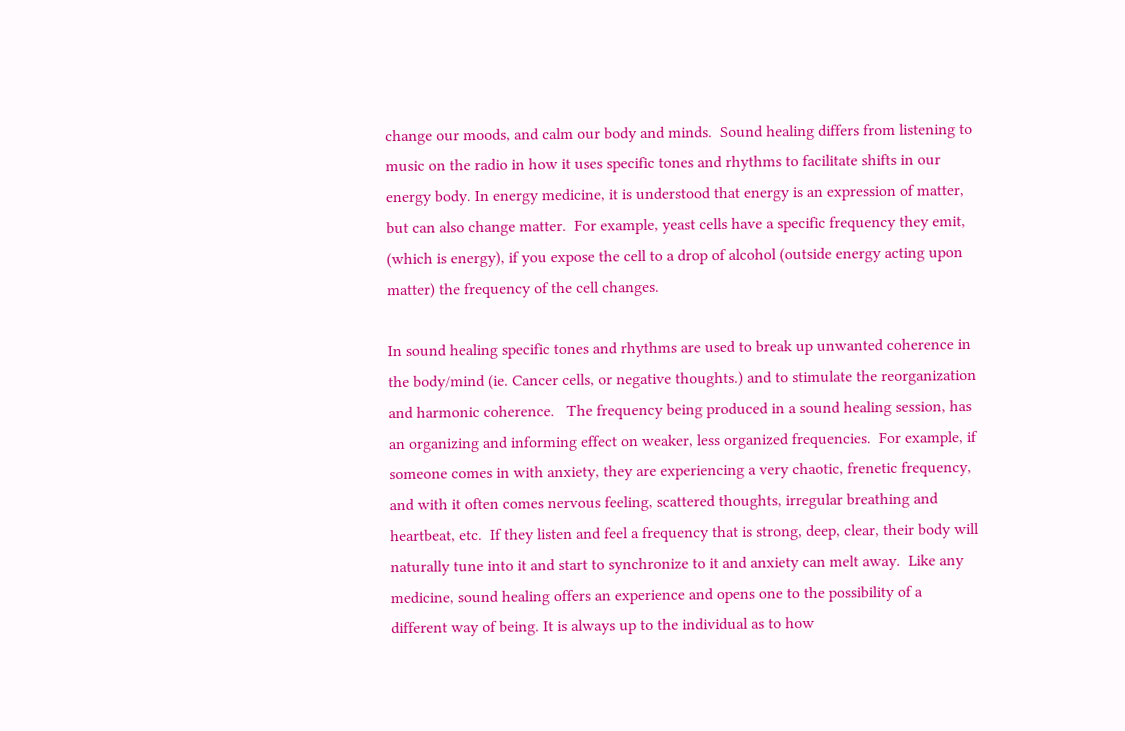change our moods, and calm our body and minds.  Sound healing differs from listening to music on the radio in how it uses specific tones and rhythms to facilitate shifts in our energy body. In energy medicine, it is understood that energy is an expression of matter, but can also change matter.  For example, yeast cells have a specific frequency they emit, (which is energy), if you expose the cell to a drop of alcohol (outside energy acting upon matter) the frequency of the cell changes.

In sound healing specific tones and rhythms are used to break up unwanted coherence in the body/mind (ie. Cancer cells, or negative thoughts.) and to stimulate the reorganization and harmonic coherence.   The frequency being produced in a sound healing session, has an organizing and informing effect on weaker, less organized frequencies.  For example, if someone comes in with anxiety, they are experiencing a very chaotic, frenetic frequency, and with it often comes nervous feeling, scattered thoughts, irregular breathing and heartbeat, etc.  If they listen and feel a frequency that is strong, deep, clear, their body will naturally tune into it and start to synchronize to it and anxiety can melt away.  Like any medicine, sound healing offers an experience and opens one to the possibility of a different way of being. It is always up to the individual as to how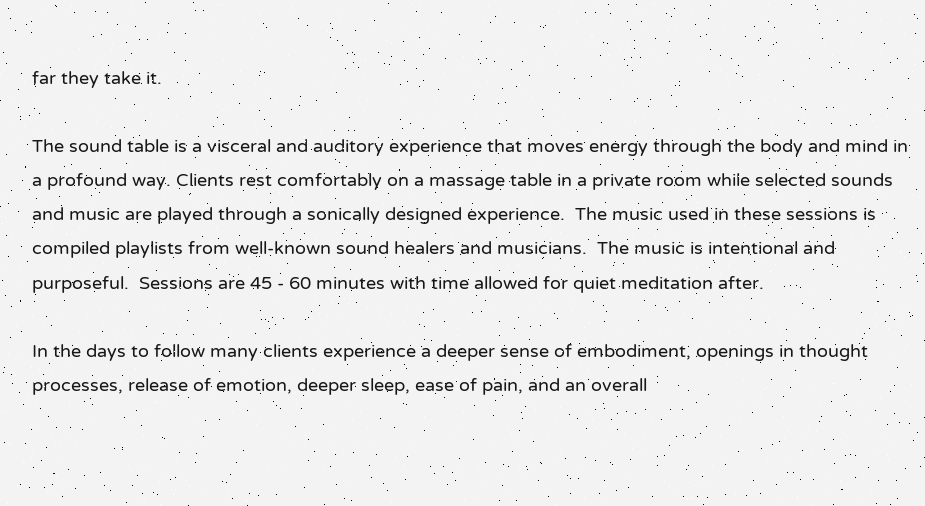far they take it.

The sound table is a visceral and auditory experience that moves energy through the body and mind in a profound way. Clients rest comfortably on a massage table in a private room while selected sounds and music are played through a sonically designed experience.  The music used in these sessions is compiled playlists from well-known sound healers and musicians.  The music is intentional and purposeful.  Sessions are 45 - 60 minutes with time allowed for quiet meditation after.

In the days to follow many clients experience a deeper sense of embodiment, openings in thought processes, release of emotion, deeper sleep, ease of pain, and an overall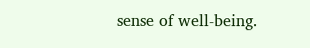sense of well-being.